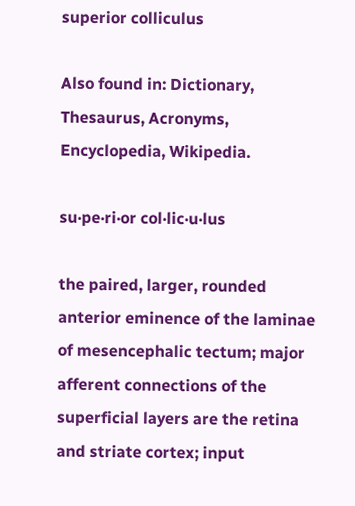superior colliculus

Also found in: Dictionary, Thesaurus, Acronyms, Encyclopedia, Wikipedia.

su·pe·ri·or col·lic·u·lus

the paired, larger, rounded anterior eminence of the laminae of mesencephalic tectum; major afferent connections of the superficial layers are the retina and striate cortex; input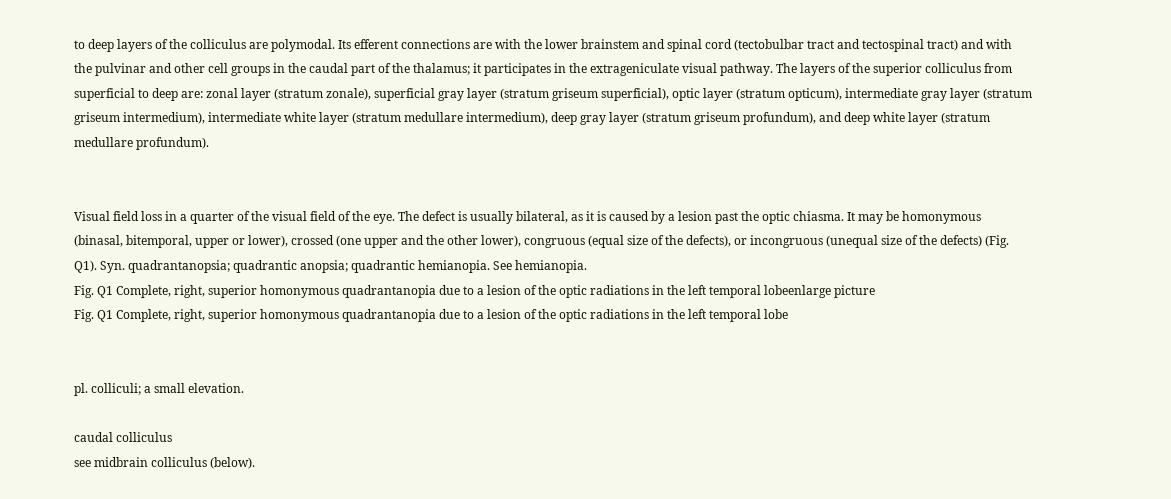to deep layers of the colliculus are polymodal. Its efferent connections are with the lower brainstem and spinal cord (tectobulbar tract and tectospinal tract) and with the pulvinar and other cell groups in the caudal part of the thalamus; it participates in the extrageniculate visual pathway. The layers of the superior colliculus from superficial to deep are: zonal layer (stratum zonale), superficial gray layer (stratum griseum superficial), optic layer (stratum opticum), intermediate gray layer (stratum griseum intermedium), intermediate white layer (stratum medullare intermedium), deep gray layer (stratum griseum profundum), and deep white layer (stratum medullare profundum).


Visual field loss in a quarter of the visual field of the eye. The defect is usually bilateral, as it is caused by a lesion past the optic chiasma. It may be homonymous (binasal, bitemporal, upper or lower), crossed (one upper and the other lower), congruous (equal size of the defects), or incongruous (unequal size of the defects) (Fig. Q1). Syn. quadrantanopsia; quadrantic anopsia; quadrantic hemianopia. See hemianopia.
Fig. Q1 Complete, right, superior homonymous quadrantanopia due to a lesion of the optic radiations in the left temporal lobeenlarge picture
Fig. Q1 Complete, right, superior homonymous quadrantanopia due to a lesion of the optic radiations in the left temporal lobe


pl. colliculi; a small elevation.

caudal colliculus
see midbrain colliculus (below).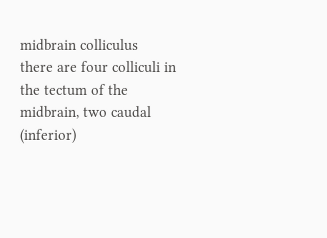midbrain colliculus
there are four colliculi in the tectum of the midbrain, two caudal (inferior)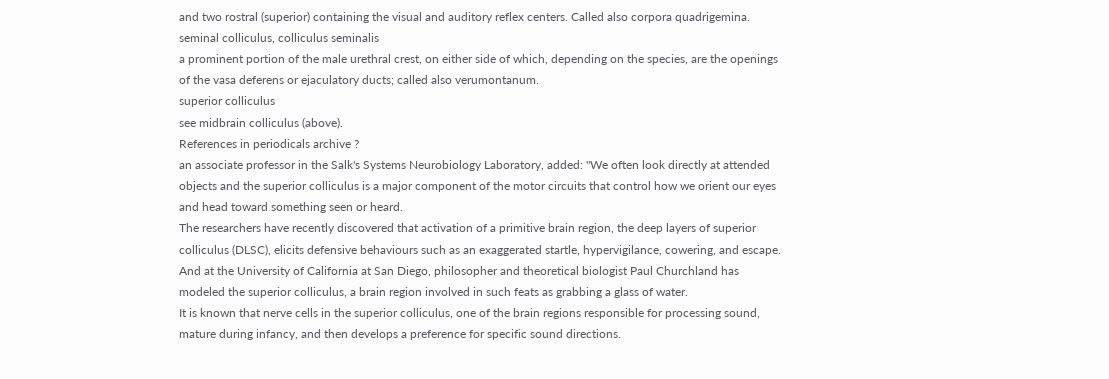and two rostral (superior) containing the visual and auditory reflex centers. Called also corpora quadrigemina.
seminal colliculus, colliculus seminalis
a prominent portion of the male urethral crest, on either side of which, depending on the species, are the openings of the vasa deferens or ejaculatory ducts; called also verumontanum.
superior colliculus
see midbrain colliculus (above).
References in periodicals archive ?
an associate professor in the Salk's Systems Neurobiology Laboratory, added: "We often look directly at attended objects and the superior colliculus is a major component of the motor circuits that control how we orient our eyes and head toward something seen or heard.
The researchers have recently discovered that activation of a primitive brain region, the deep layers of superior colliculus (DLSC), elicits defensive behaviours such as an exaggerated startle, hypervigilance, cowering, and escape.
And at the University of California at San Diego, philosopher and theoretical biologist Paul Churchland has modeled the superior colliculus, a brain region involved in such feats as grabbing a glass of water.
It is known that nerve cells in the superior colliculus, one of the brain regions responsible for processing sound, mature during infancy, and then develops a preference for specific sound directions.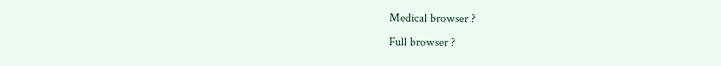Medical browser ?
Full browser ?